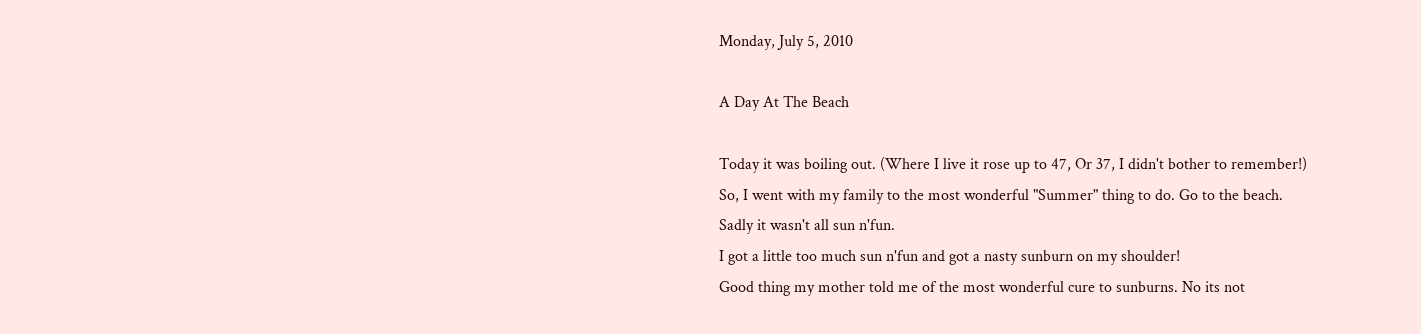Monday, July 5, 2010

A Day At The Beach

Today it was boiling out. (Where I live it rose up to 47, Or 37, I didn't bother to remember!)
So, I went with my family to the most wonderful "Summer" thing to do. Go to the beach.
Sadly it wasn't all sun n'fun.
I got a little too much sun n'fun and got a nasty sunburn on my shoulder!
Good thing my mother told me of the most wonderful cure to sunburns. No its not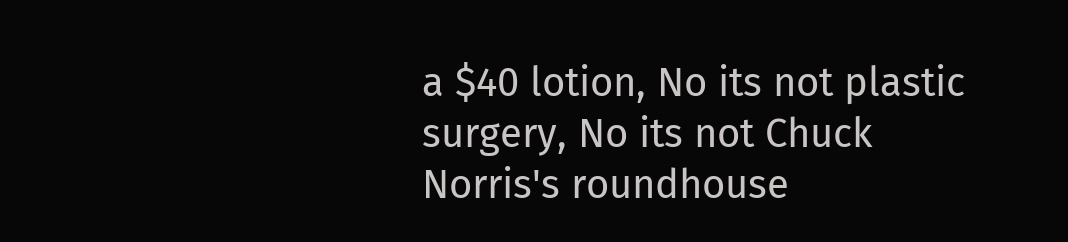a $40 lotion, No its not plastic surgery, No its not Chuck Norris's roundhouse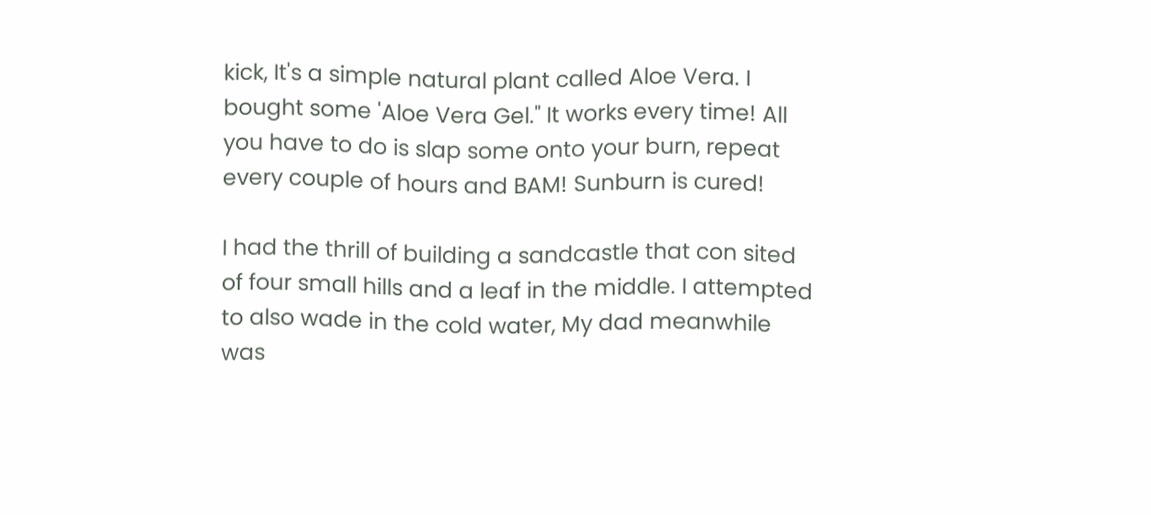kick, It's a simple natural plant called Aloe Vera. I bought some 'Aloe Vera Gel." It works every time! All you have to do is slap some onto your burn, repeat every couple of hours and BAM! Sunburn is cured!

I had the thrill of building a sandcastle that con sited of four small hills and a leaf in the middle. I attempted to also wade in the cold water, My dad meanwhile was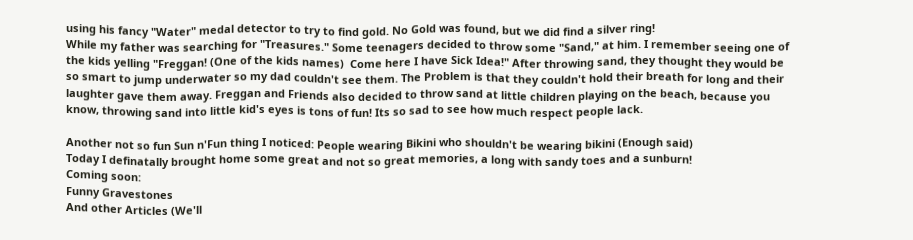using his fancy "Water" medal detector to try to find gold. No Gold was found, but we did find a silver ring!
While my father was searching for "Treasures." Some teenagers decided to throw some "Sand," at him. I remember seeing one of the kids yelling "Freggan! (One of the kids names)  Come here I have Sick Idea!" After throwing sand, they thought they would be so smart to jump underwater so my dad couldn't see them. The Problem is that they couldn't hold their breath for long and their laughter gave them away. Freggan and Friends also decided to throw sand at little children playing on the beach, because you know, throwing sand into little kid's eyes is tons of fun! Its so sad to see how much respect people lack.

Another not so fun Sun n'Fun thing I noticed: People wearing Bikini who shouldn't be wearing bikini (Enough said)
Today I definatally brought home some great and not so great memories, a long with sandy toes and a sunburn!
Coming soon:
Funny Gravestones
And other Articles (We'll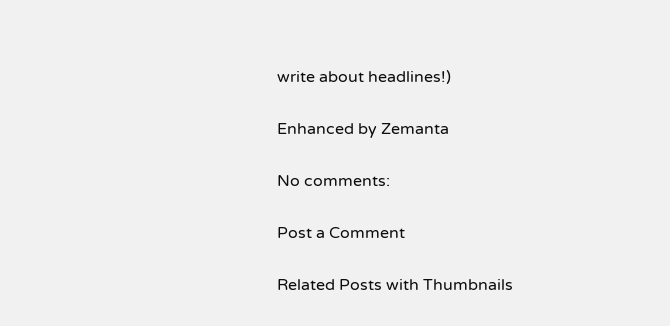write about headlines!)

Enhanced by Zemanta

No comments:

Post a Comment

Related Posts with Thumbnails